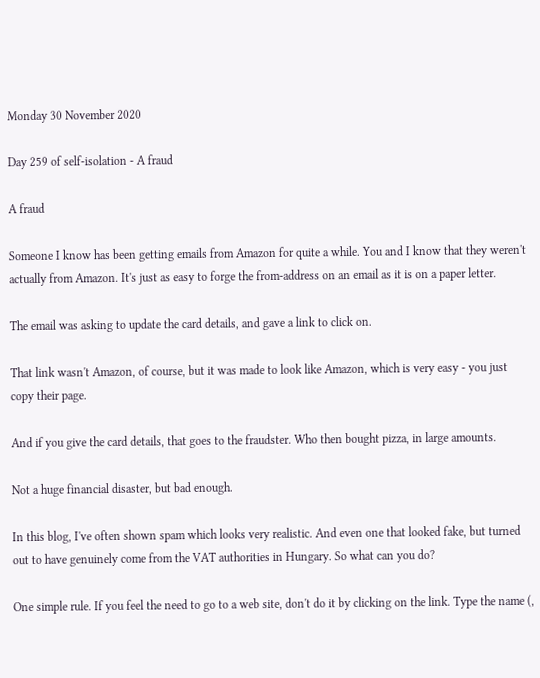Monday 30 November 2020

Day 259 of self-isolation - A fraud

A fraud

Someone I know has been getting emails from Amazon for quite a while. You and I know that they weren't actually from Amazon. It's just as easy to forge the from-address on an email as it is on a paper letter.

The email was asking to update the card details, and gave a link to click on.

That link wasn't Amazon, of course, but it was made to look like Amazon, which is very easy - you just copy their page.

And if you give the card details, that goes to the fraudster. Who then bought pizza, in large amounts.

Not a huge financial disaster, but bad enough.

In this blog, I've often shown spam which looks very realistic. And even one that looked fake, but turned out to have genuinely come from the VAT authorities in Hungary. So what can you do?

One simple rule. If you feel the need to go to a web site, don't do it by clicking on the link. Type the name (,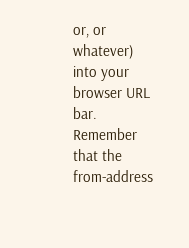or, or whatever) into your browser URL bar. Remember that the from-address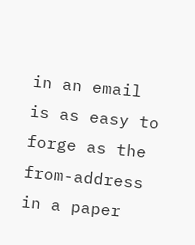in an email is as easy to forge as the from-address in a paper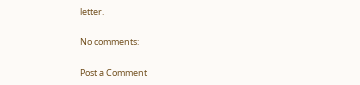letter.

No comments:

Post a Comment